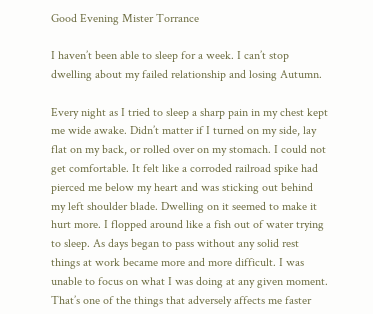Good Evening Mister Torrance

I haven’t been able to sleep for a week. I can’t stop dwelling about my failed relationship and losing Autumn.

Every night as I tried to sleep a sharp pain in my chest kept me wide awake. Didn’t matter if I turned on my side, lay flat on my back, or rolled over on my stomach. I could not get comfortable. It felt like a corroded railroad spike had pierced me below my heart and was sticking out behind my left shoulder blade. Dwelling on it seemed to make it hurt more. I flopped around like a fish out of water trying to sleep. As days began to pass without any solid rest things at work became more and more difficult. I was unable to focus on what I was doing at any given moment. That’s one of the things that adversely affects me faster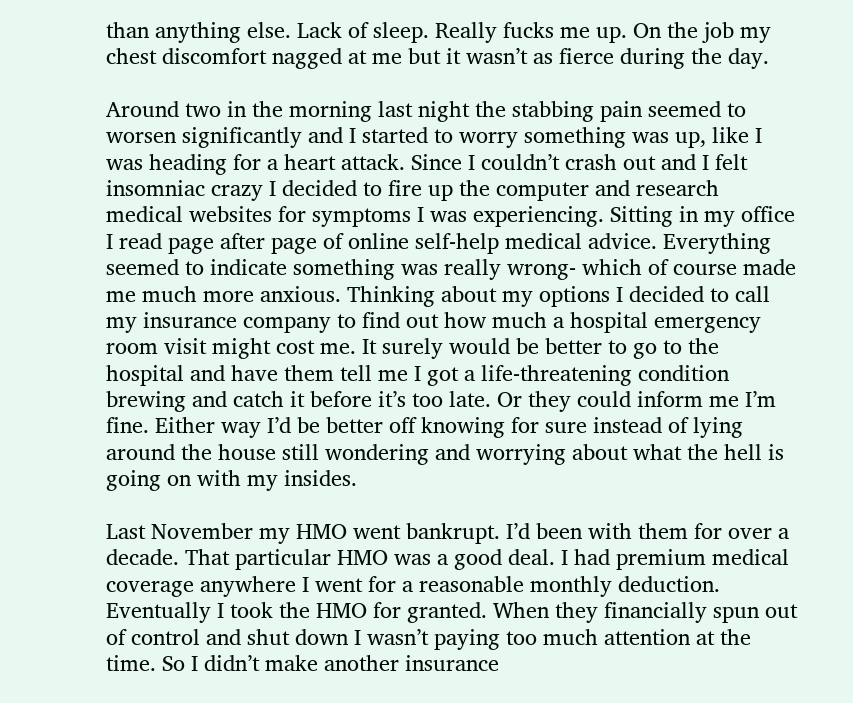than anything else. Lack of sleep. Really fucks me up. On the job my chest discomfort nagged at me but it wasn’t as fierce during the day.

Around two in the morning last night the stabbing pain seemed to worsen significantly and I started to worry something was up, like I was heading for a heart attack. Since I couldn’t crash out and I felt insomniac crazy I decided to fire up the computer and research medical websites for symptoms I was experiencing. Sitting in my office I read page after page of online self-help medical advice. Everything seemed to indicate something was really wrong- which of course made me much more anxious. Thinking about my options I decided to call my insurance company to find out how much a hospital emergency room visit might cost me. It surely would be better to go to the hospital and have them tell me I got a life-threatening condition brewing and catch it before it’s too late. Or they could inform me I’m fine. Either way I’d be better off knowing for sure instead of lying around the house still wondering and worrying about what the hell is going on with my insides.

Last November my HMO went bankrupt. I’d been with them for over a decade. That particular HMO was a good deal. I had premium medical coverage anywhere I went for a reasonable monthly deduction. Eventually I took the HMO for granted. When they financially spun out of control and shut down I wasn’t paying too much attention at the time. So I didn’t make another insurance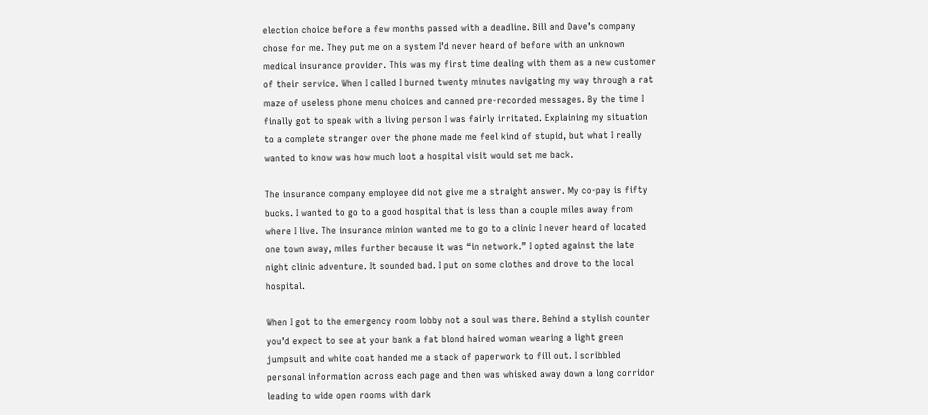election choice before a few months passed with a deadline. Bill and Dave’s company chose for me. They put me on a system I’d never heard of before with an unknown medical insurance provider. This was my first time dealing with them as a new customer of their service. When I called I burned twenty minutes navigating my way through a rat maze of useless phone menu choices and canned pre-recorded messages. By the time I finally got to speak with a living person I was fairly irritated. Explaining my situation to a complete stranger over the phone made me feel kind of stupid, but what I really wanted to know was how much loot a hospital visit would set me back.

The insurance company employee did not give me a straight answer. My co-pay is fifty bucks. I wanted to go to a good hospital that is less than a couple miles away from where I live. The insurance minion wanted me to go to a clinic I never heard of located one town away, miles further because it was “in network.” I opted against the late night clinic adventure. It sounded bad. I put on some clothes and drove to the local hospital.

When I got to the emergency room lobby not a soul was there. Behind a stylish counter you’d expect to see at your bank a fat blond haired woman wearing a light green jumpsuit and white coat handed me a stack of paperwork to fill out. I scribbled personal information across each page and then was whisked away down a long corridor leading to wide open rooms with dark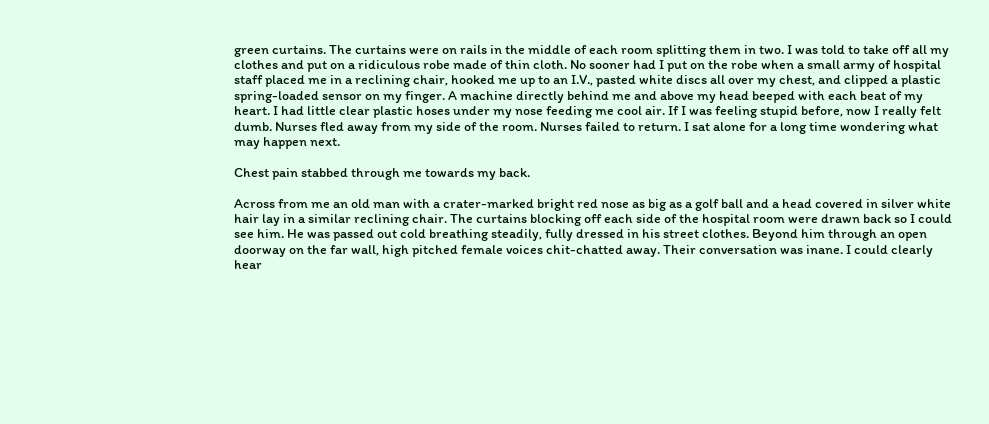green curtains. The curtains were on rails in the middle of each room splitting them in two. I was told to take off all my clothes and put on a ridiculous robe made of thin cloth. No sooner had I put on the robe when a small army of hospital staff placed me in a reclining chair, hooked me up to an I.V., pasted white discs all over my chest, and clipped a plastic spring-loaded sensor on my finger. A machine directly behind me and above my head beeped with each beat of my heart. I had little clear plastic hoses under my nose feeding me cool air. If I was feeling stupid before, now I really felt dumb. Nurses fled away from my side of the room. Nurses failed to return. I sat alone for a long time wondering what may happen next.

Chest pain stabbed through me towards my back.

Across from me an old man with a crater-marked bright red nose as big as a golf ball and a head covered in silver white hair lay in a similar reclining chair. The curtains blocking off each side of the hospital room were drawn back so I could see him. He was passed out cold breathing steadily, fully dressed in his street clothes. Beyond him through an open doorway on the far wall, high pitched female voices chit-chatted away. Their conversation was inane. I could clearly hear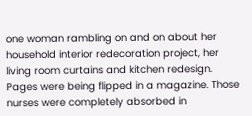one woman rambling on and on about her household interior redecoration project, her living room curtains and kitchen redesign. Pages were being flipped in a magazine. Those nurses were completely absorbed in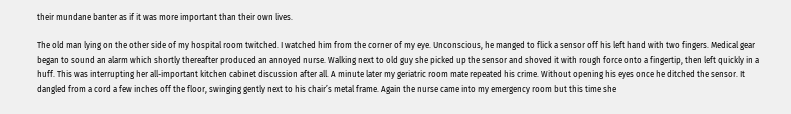their mundane banter as if it was more important than their own lives.

The old man lying on the other side of my hospital room twitched. I watched him from the corner of my eye. Unconscious, he manged to flick a sensor off his left hand with two fingers. Medical gear began to sound an alarm which shortly thereafter produced an annoyed nurse. Walking next to old guy she picked up the sensor and shoved it with rough force onto a fingertip, then left quickly in a huff. This was interrupting her all-important kitchen cabinet discussion after all. A minute later my geriatric room mate repeated his crime. Without opening his eyes once he ditched the sensor. It dangled from a cord a few inches off the floor, swinging gently next to his chair’s metal frame. Again the nurse came into my emergency room but this time she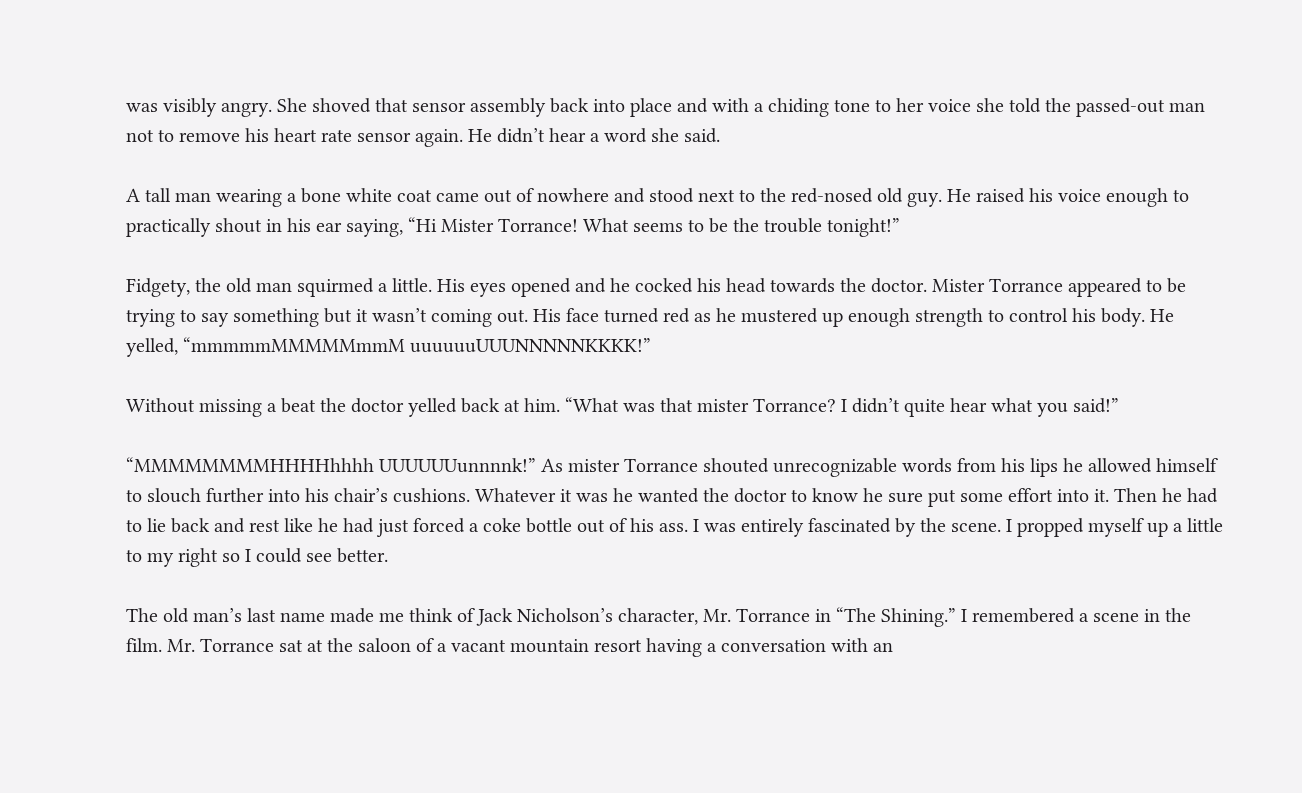was visibly angry. She shoved that sensor assembly back into place and with a chiding tone to her voice she told the passed-out man not to remove his heart rate sensor again. He didn’t hear a word she said.

A tall man wearing a bone white coat came out of nowhere and stood next to the red-nosed old guy. He raised his voice enough to practically shout in his ear saying, “Hi Mister Torrance! What seems to be the trouble tonight!”

Fidgety, the old man squirmed a little. His eyes opened and he cocked his head towards the doctor. Mister Torrance appeared to be trying to say something but it wasn’t coming out. His face turned red as he mustered up enough strength to control his body. He yelled, “mmmmmMMMMMmmM uuuuuuUUUNNNNNKKKK!”

Without missing a beat the doctor yelled back at him. “What was that mister Torrance? I didn’t quite hear what you said!”

“MMMMMMMMHHHHhhhh UUUUUUunnnnk!” As mister Torrance shouted unrecognizable words from his lips he allowed himself to slouch further into his chair’s cushions. Whatever it was he wanted the doctor to know he sure put some effort into it. Then he had to lie back and rest like he had just forced a coke bottle out of his ass. I was entirely fascinated by the scene. I propped myself up a little to my right so I could see better.

The old man’s last name made me think of Jack Nicholson’s character, Mr. Torrance in “The Shining.” I remembered a scene in the film. Mr. Torrance sat at the saloon of a vacant mountain resort having a conversation with an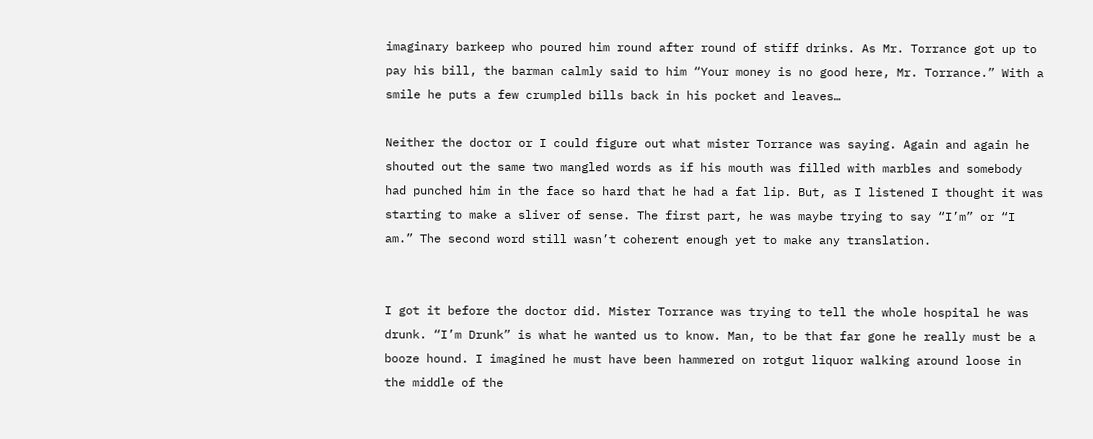imaginary barkeep who poured him round after round of stiff drinks. As Mr. Torrance got up to pay his bill, the barman calmly said to him “Your money is no good here, Mr. Torrance.” With a smile he puts a few crumpled bills back in his pocket and leaves…

Neither the doctor or I could figure out what mister Torrance was saying. Again and again he shouted out the same two mangled words as if his mouth was filled with marbles and somebody had punched him in the face so hard that he had a fat lip. But, as I listened I thought it was starting to make a sliver of sense. The first part, he was maybe trying to say “I’m” or “I am.” The second word still wasn’t coherent enough yet to make any translation.


I got it before the doctor did. Mister Torrance was trying to tell the whole hospital he was drunk. “I’m Drunk” is what he wanted us to know. Man, to be that far gone he really must be a booze hound. I imagined he must have been hammered on rotgut liquor walking around loose in the middle of the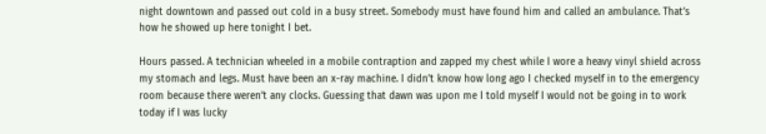night downtown and passed out cold in a busy street. Somebody must have found him and called an ambulance. That’s how he showed up here tonight I bet.

Hours passed. A technician wheeled in a mobile contraption and zapped my chest while I wore a heavy vinyl shield across my stomach and legs. Must have been an x-ray machine. I didn’t know how long ago I checked myself in to the emergency room because there weren’t any clocks. Guessing that dawn was upon me I told myself I would not be going in to work today if I was lucky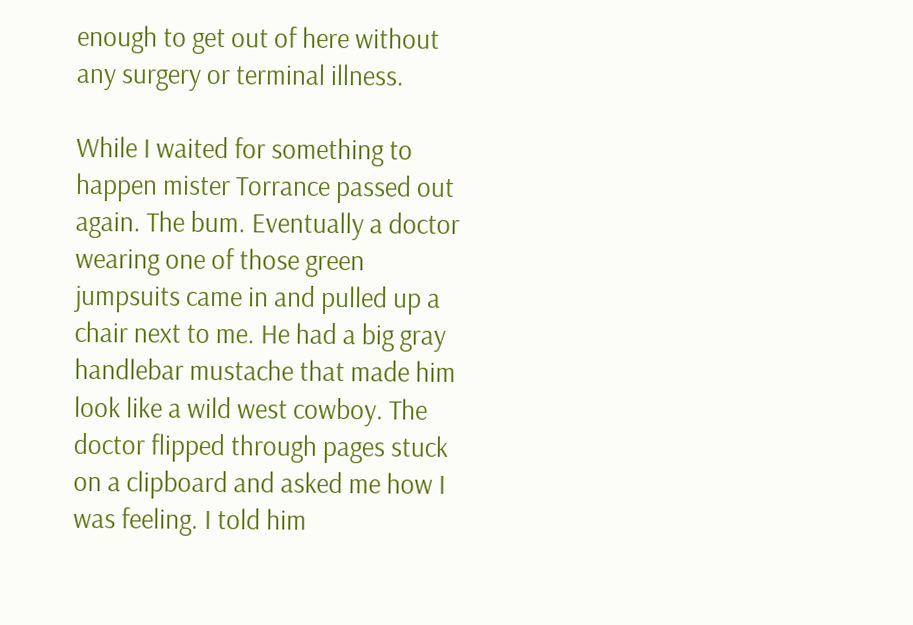enough to get out of here without any surgery or terminal illness.

While I waited for something to happen mister Torrance passed out again. The bum. Eventually a doctor wearing one of those green jumpsuits came in and pulled up a chair next to me. He had a big gray handlebar mustache that made him look like a wild west cowboy. The doctor flipped through pages stuck on a clipboard and asked me how I was feeling. I told him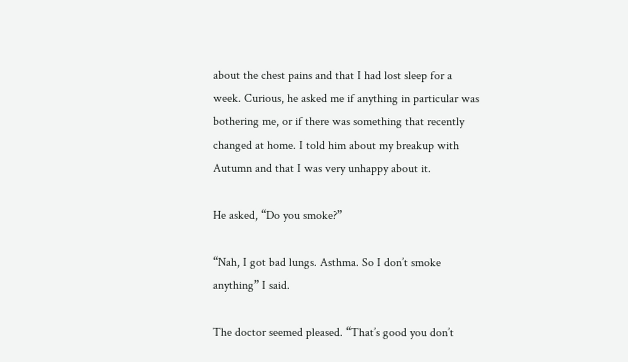about the chest pains and that I had lost sleep for a week. Curious, he asked me if anything in particular was bothering me, or if there was something that recently changed at home. I told him about my breakup with Autumn and that I was very unhappy about it.

He asked, “Do you smoke?”

“Nah, I got bad lungs. Asthma. So I don’t smoke anything” I said.

The doctor seemed pleased. “That’s good you don’t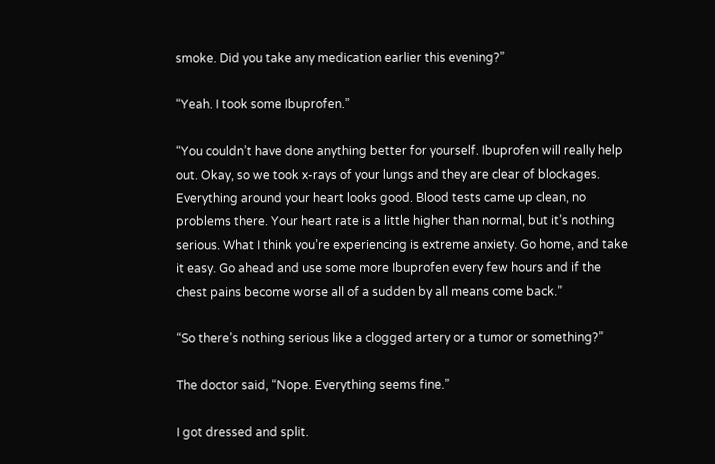smoke. Did you take any medication earlier this evening?”

“Yeah. I took some Ibuprofen.”

“You couldn’t have done anything better for yourself. Ibuprofen will really help out. Okay, so we took x-rays of your lungs and they are clear of blockages. Everything around your heart looks good. Blood tests came up clean, no problems there. Your heart rate is a little higher than normal, but it’s nothing serious. What I think you’re experiencing is extreme anxiety. Go home, and take it easy. Go ahead and use some more Ibuprofen every few hours and if the chest pains become worse all of a sudden by all means come back.”

“So there’s nothing serious like a clogged artery or a tumor or something?”

The doctor said, “Nope. Everything seems fine.”

I got dressed and split.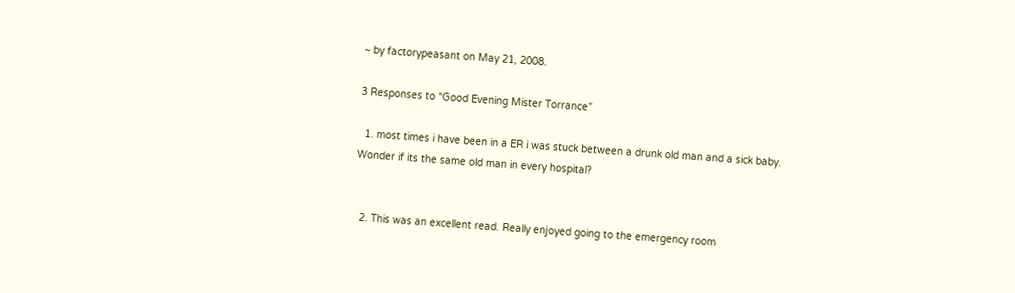~ by factorypeasant on May 21, 2008.

3 Responses to “Good Evening Mister Torrance”

  1. most times i have been in a ER i was stuck between a drunk old man and a sick baby. Wonder if its the same old man in every hospital?


  2. This was an excellent read. Really enjoyed going to the emergency room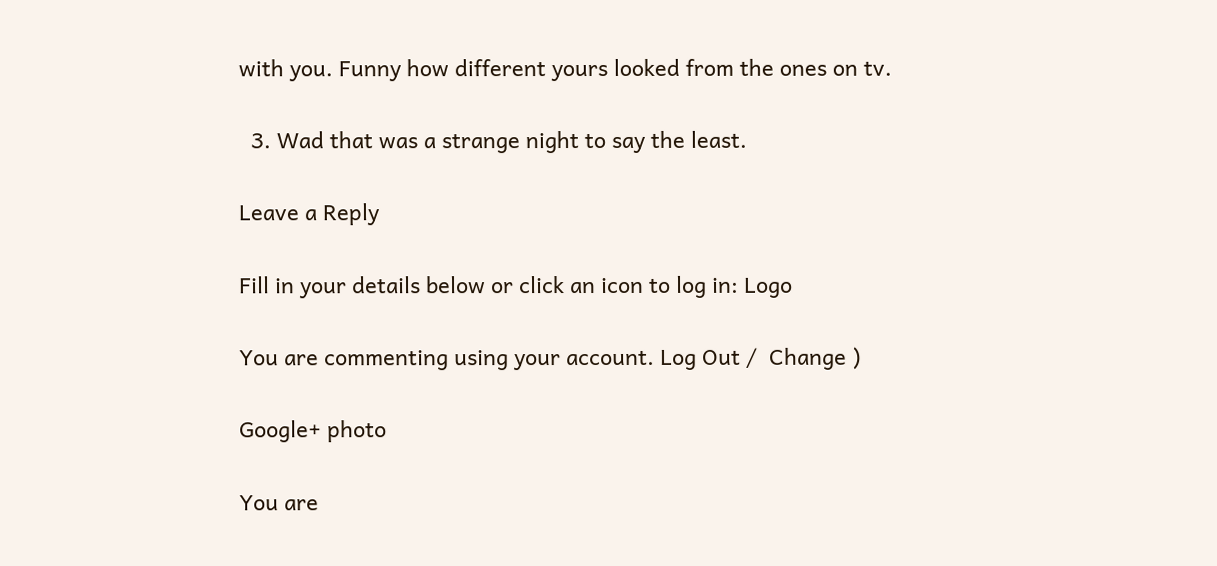with you. Funny how different yours looked from the ones on tv.

  3. Wad that was a strange night to say the least.

Leave a Reply

Fill in your details below or click an icon to log in: Logo

You are commenting using your account. Log Out /  Change )

Google+ photo

You are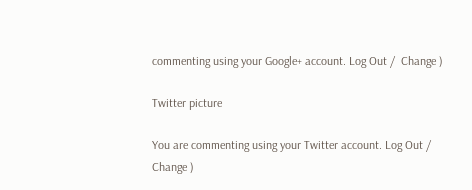commenting using your Google+ account. Log Out /  Change )

Twitter picture

You are commenting using your Twitter account. Log Out /  Change )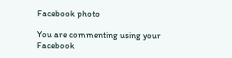Facebook photo

You are commenting using your Facebook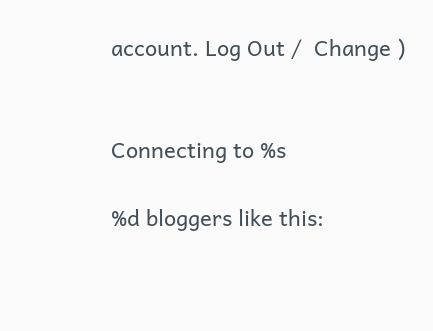account. Log Out /  Change )


Connecting to %s

%d bloggers like this: